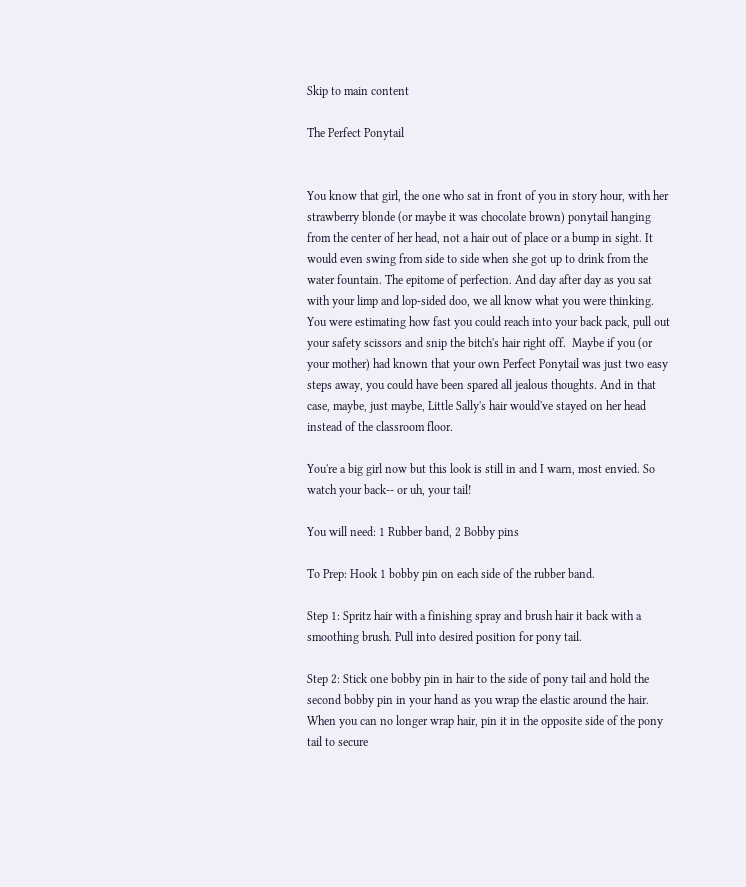Skip to main content

The Perfect Ponytail


You know that girl, the one who sat in front of you in story hour, with her strawberry blonde (or maybe it was chocolate brown) ponytail hanging from the center of her head, not a hair out of place or a bump in sight. It would even swing from side to side when she got up to drink from the water fountain. The epitome of perfection. And day after day as you sat with your limp and lop-sided doo, we all know what you were thinking. You were estimating how fast you could reach into your back pack, pull out your safety scissors and snip the bitch's hair right off.  Maybe if you (or your mother) had known that your own Perfect Ponytail was just two easy steps away, you could have been spared all jealous thoughts. And in that case, maybe, just maybe, Little Sally's hair would've stayed on her head instead of the classroom floor.

You're a big girl now but this look is still in and I warn, most envied. So watch your back-- or uh, your tail!

You will need: 1 Rubber band, 2 Bobby pins

To Prep: Hook 1 bobby pin on each side of the rubber band.

Step 1: Spritz hair with a finishing spray and brush hair it back with a smoothing brush. Pull into desired position for pony tail.

Step 2: Stick one bobby pin in hair to the side of pony tail and hold the second bobby pin in your hand as you wrap the elastic around the hair. When you can no longer wrap hair, pin it in the opposite side of the pony tail to secure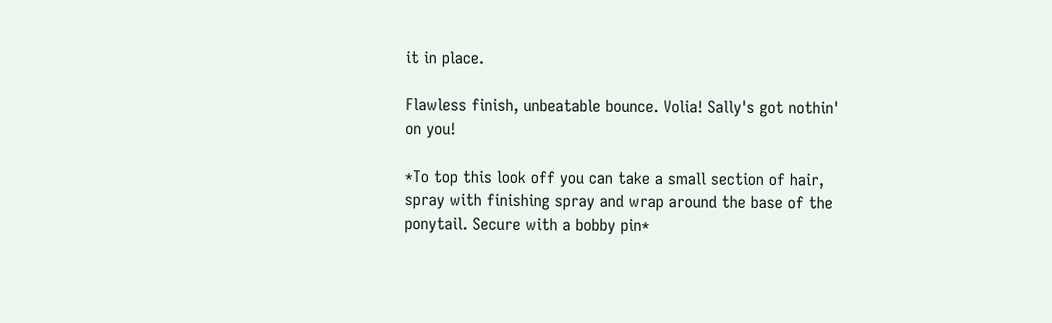it in place.

Flawless finish, unbeatable bounce. Volia! Sally's got nothin' on you!

*To top this look off you can take a small section of hair, spray with finishing spray and wrap around the base of the ponytail. Secure with a bobby pin*